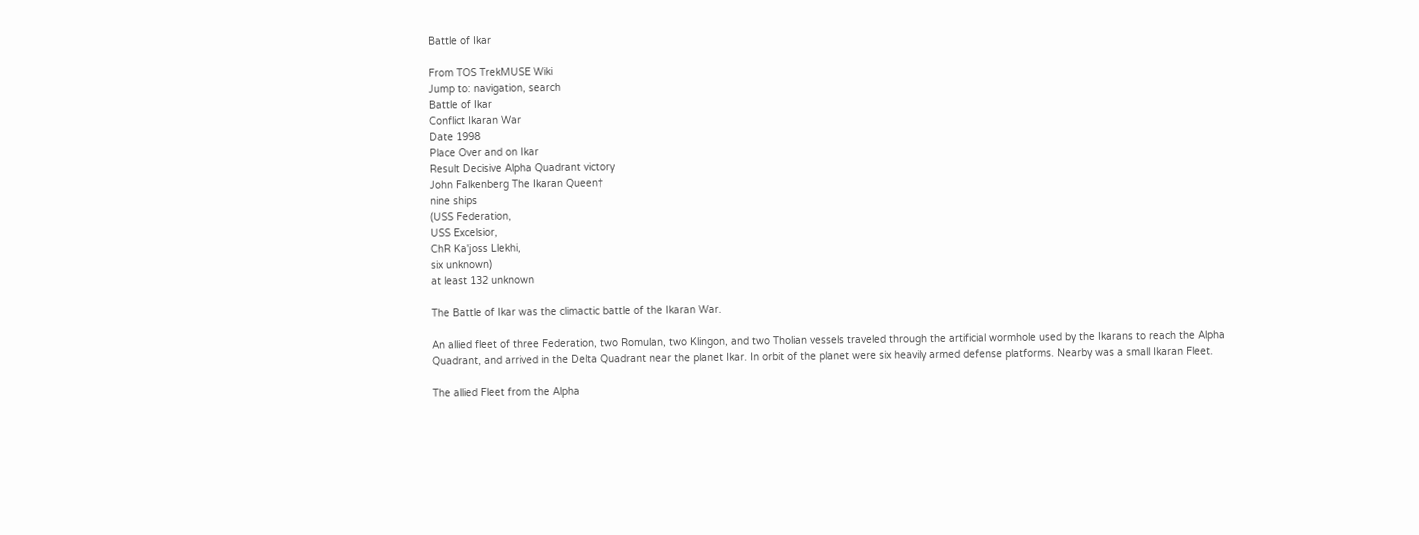Battle of Ikar

From TOS TrekMUSE Wiki
Jump to: navigation, search
Battle of Ikar
Conflict Ikaran War
Date 1998
Place Over and on Ikar
Result Decisive Alpha Quadrant victory
John Falkenberg The Ikaran Queen†
nine ships
(USS Federation,
USS Excelsior,
ChR Ka'joss Llekhi,
six unknown)
at least 132 unknown

The Battle of Ikar was the climactic battle of the Ikaran War.

An allied fleet of three Federation, two Romulan, two Klingon, and two Tholian vessels traveled through the artificial wormhole used by the Ikarans to reach the Alpha Quadrant, and arrived in the Delta Quadrant near the planet Ikar. In orbit of the planet were six heavily armed defense platforms. Nearby was a small Ikaran Fleet.

The allied Fleet from the Alpha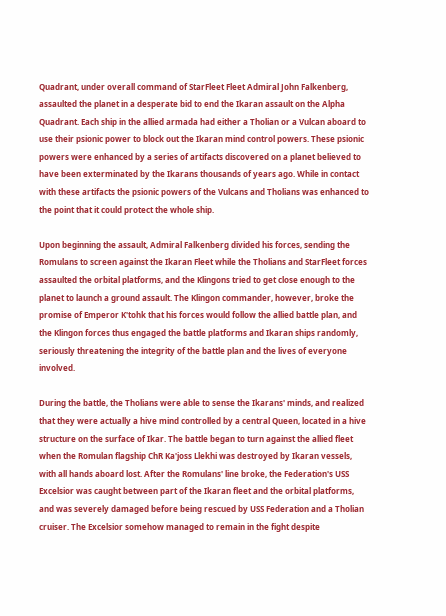Quadrant, under overall command of StarFleet Fleet Admiral John Falkenberg, assaulted the planet in a desperate bid to end the Ikaran assault on the Alpha Quadrant. Each ship in the allied armada had either a Tholian or a Vulcan aboard to use their psionic power to block out the Ikaran mind control powers. These psionic powers were enhanced by a series of artifacts discovered on a planet believed to have been exterminated by the Ikarans thousands of years ago. While in contact with these artifacts the psionic powers of the Vulcans and Tholians was enhanced to the point that it could protect the whole ship.

Upon beginning the assault, Admiral Falkenberg divided his forces, sending the Romulans to screen against the Ikaran Fleet while the Tholians and StarFleet forces assaulted the orbital platforms, and the Klingons tried to get close enough to the planet to launch a ground assault. The Klingon commander, however, broke the promise of Emperor K'tohk that his forces would follow the allied battle plan, and the Klingon forces thus engaged the battle platforms and Ikaran ships randomly, seriously threatening the integrity of the battle plan and the lives of everyone involved.

During the battle, the Tholians were able to sense the Ikarans' minds, and realized that they were actually a hive mind controlled by a central Queen, located in a hive structure on the surface of Ikar. The battle began to turn against the allied fleet when the Romulan flagship ChR Ka'joss Llekhi was destroyed by Ikaran vessels, with all hands aboard lost. After the Romulans' line broke, the Federation's USS Excelsior was caught between part of the Ikaran fleet and the orbital platforms, and was severely damaged before being rescued by USS Federation and a Tholian cruiser. The Excelsior somehow managed to remain in the fight despite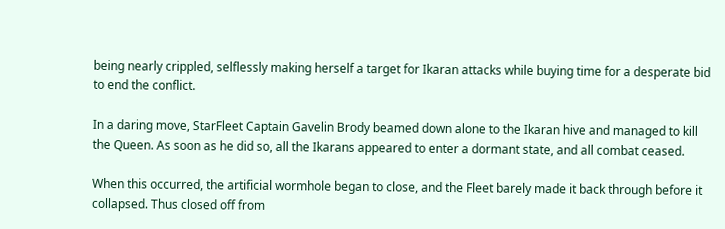being nearly crippled, selflessly making herself a target for Ikaran attacks while buying time for a desperate bid to end the conflict.

In a daring move, StarFleet Captain Gavelin Brody beamed down alone to the Ikaran hive and managed to kill the Queen. As soon as he did so, all the Ikarans appeared to enter a dormant state, and all combat ceased.

When this occurred, the artificial wormhole began to close, and the Fleet barely made it back through before it collapsed. Thus closed off from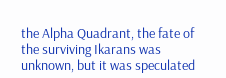the Alpha Quadrant, the fate of the surviving Ikarans was unknown, but it was speculated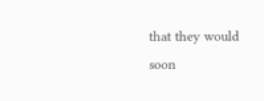that they would soon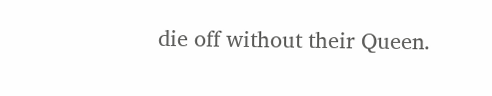die off without their Queen.